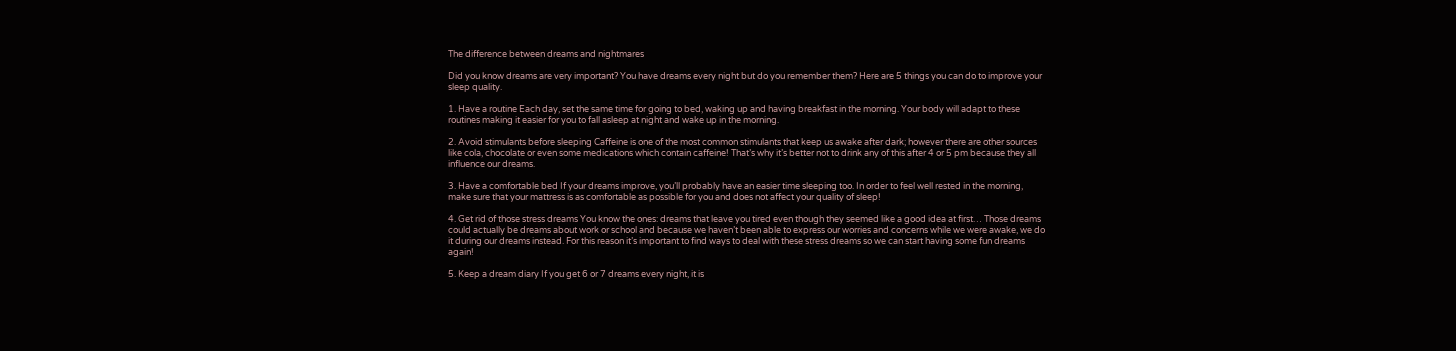The difference between dreams and nightmares

Did you know dreams are very important? You have dreams every night but do you remember them? Here are 5 things you can do to improve your sleep quality.

1. Have a routine Each day, set the same time for going to bed, waking up and having breakfast in the morning. Your body will adapt to these routines making it easier for you to fall asleep at night and wake up in the morning.

2. Avoid stimulants before sleeping Caffeine is one of the most common stimulants that keep us awake after dark; however there are other sources like cola, chocolate or even some medications which contain caffeine! That’s why it’s better not to drink any of this after 4 or 5 pm because they all influence our dreams.

3. Have a comfortable bed If your dreams improve, you’ll probably have an easier time sleeping too. In order to feel well rested in the morning, make sure that your mattress is as comfortable as possible for you and does not affect your quality of sleep!

4. Get rid of those stress dreams You know the ones: dreams that leave you tired even though they seemed like a good idea at first… Those dreams could actually be dreams about work or school and because we haven’t been able to express our worries and concerns while we were awake, we do it during our dreams instead. For this reason it’s important to find ways to deal with these stress dreams so we can start having some fun dreams again!

5. Keep a dream diary If you get 6 or 7 dreams every night, it is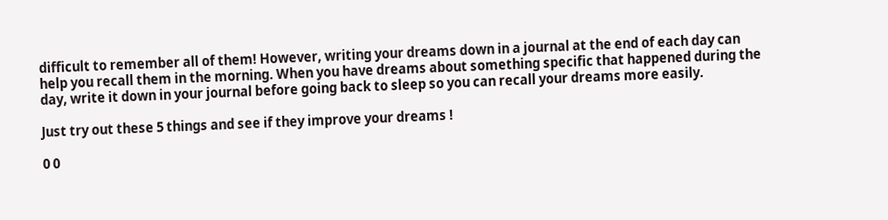difficult to remember all of them! However, writing your dreams down in a journal at the end of each day can help you recall them in the morning. When you have dreams about something specific that happened during the day, write it down in your journal before going back to sleep so you can recall your dreams more easily.

Just try out these 5 things and see if they improve your dreams !

0 0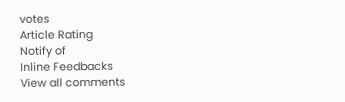votes
Article Rating
Notify of
Inline Feedbacks
View all comments